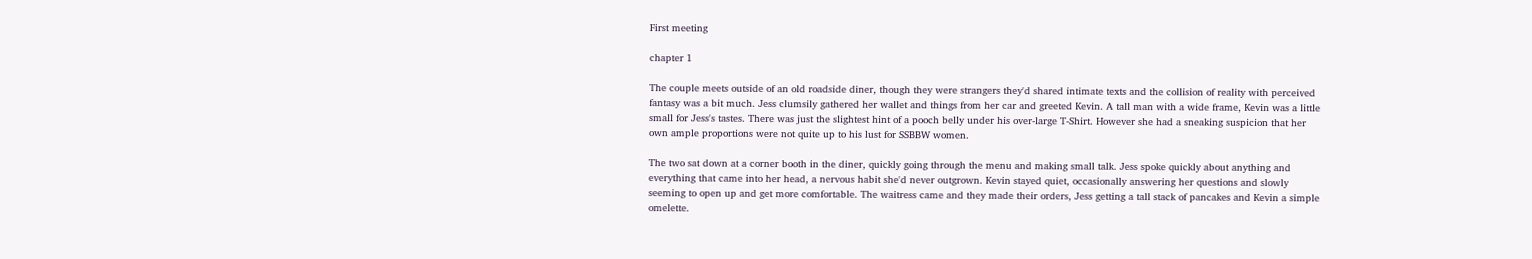First meeting

chapter 1

The couple meets outside of an old roadside diner, though they were strangers they'd shared intimate texts and the collision of reality with perceived fantasy was a bit much. Jess clumsily gathered her wallet and things from her car and greeted Kevin. A tall man with a wide frame, Kevin was a little small for Jess's tastes. There was just the slightest hint of a pooch belly under his over-large T-Shirt. However she had a sneaking suspicion that her own ample proportions were not quite up to his lust for SSBBW women.

The two sat down at a corner booth in the diner, quickly going through the menu and making small talk. Jess spoke quickly about anything and everything that came into her head, a nervous habit she'd never outgrown. Kevin stayed quiet, occasionally answering her questions and slowly seeming to open up and get more comfortable. The waitress came and they made their orders, Jess getting a tall stack of pancakes and Kevin a simple omelette.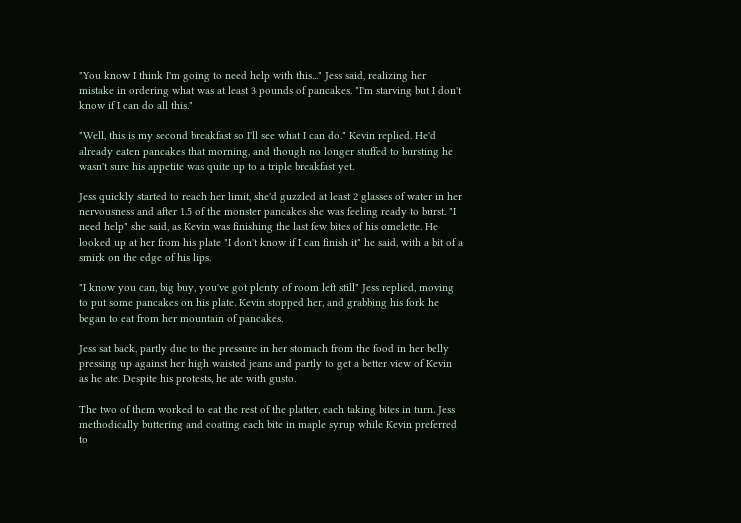"You know I think I'm going to need help with this..." Jess said, realizing her mistake in ordering what was at least 3 pounds of pancakes. "I'm starving but I don't know if I can do all this."

"Well, this is my second breakfast so I'll see what I can do." Kevin replied. He'd already eaten pancakes that morning, and though no longer stuffed to bursting he wasn't sure his appetite was quite up to a triple breakfast yet.

Jess quickly started to reach her limit, she'd guzzled at least 2 glasses of water in her nervousness and after 1.5 of the monster pancakes she was feeling ready to burst. "I need help" she said, as Kevin was finishing the last few bites of his omelette. He looked up at her from his plate "I don't know if I can finish it" he said, with a bit of a smirk on the edge of his lips.

"I know you can, big buy, you've got plenty of room left still" Jess replied, moving to put some pancakes on his plate. Kevin stopped her, and grabbing his fork he began to eat from her mountain of pancakes.

Jess sat back, partly due to the pressure in her stomach from the food in her belly pressing up against her high waisted jeans and partly to get a better view of Kevin as he ate. Despite his protests, he ate with gusto.

The two of them worked to eat the rest of the platter, each taking bites in turn. Jess methodically buttering and coating each bite in maple syrup while Kevin preferred to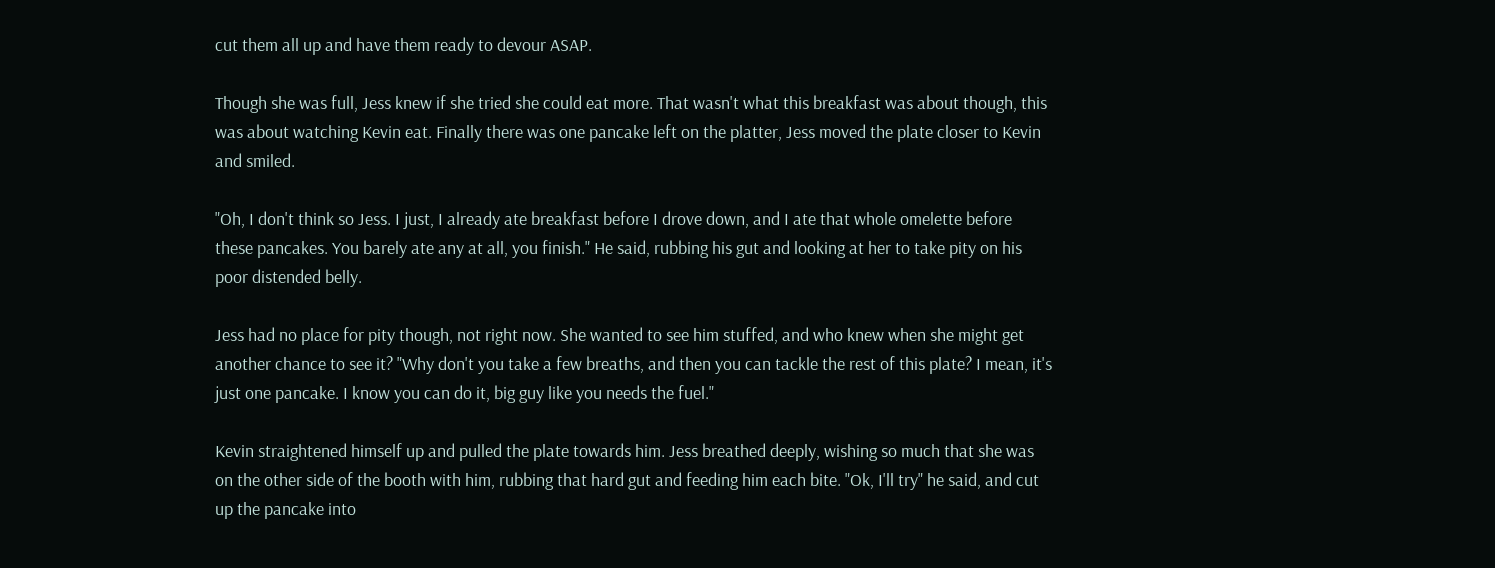cut them all up and have them ready to devour ASAP.

Though she was full, Jess knew if she tried she could eat more. That wasn't what this breakfast was about though, this was about watching Kevin eat. Finally there was one pancake left on the platter, Jess moved the plate closer to Kevin and smiled.

"Oh, I don't think so Jess. I just, I already ate breakfast before I drove down, and I ate that whole omelette before these pancakes. You barely ate any at all, you finish." He said, rubbing his gut and looking at her to take pity on his poor distended belly.

Jess had no place for pity though, not right now. She wanted to see him stuffed, and who knew when she might get another chance to see it? "Why don't you take a few breaths, and then you can tackle the rest of this plate? I mean, it's just one pancake. I know you can do it, big guy like you needs the fuel."

Kevin straightened himself up and pulled the plate towards him. Jess breathed deeply, wishing so much that she was on the other side of the booth with him, rubbing that hard gut and feeding him each bite. "Ok, I'll try" he said, and cut up the pancake into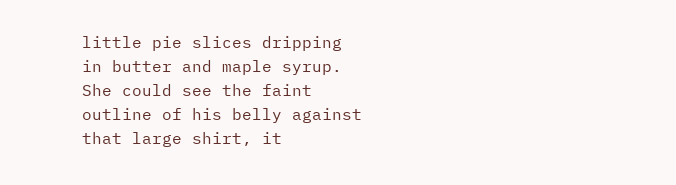little pie slices dripping in butter and maple syrup. She could see the faint outline of his belly against that large shirt, it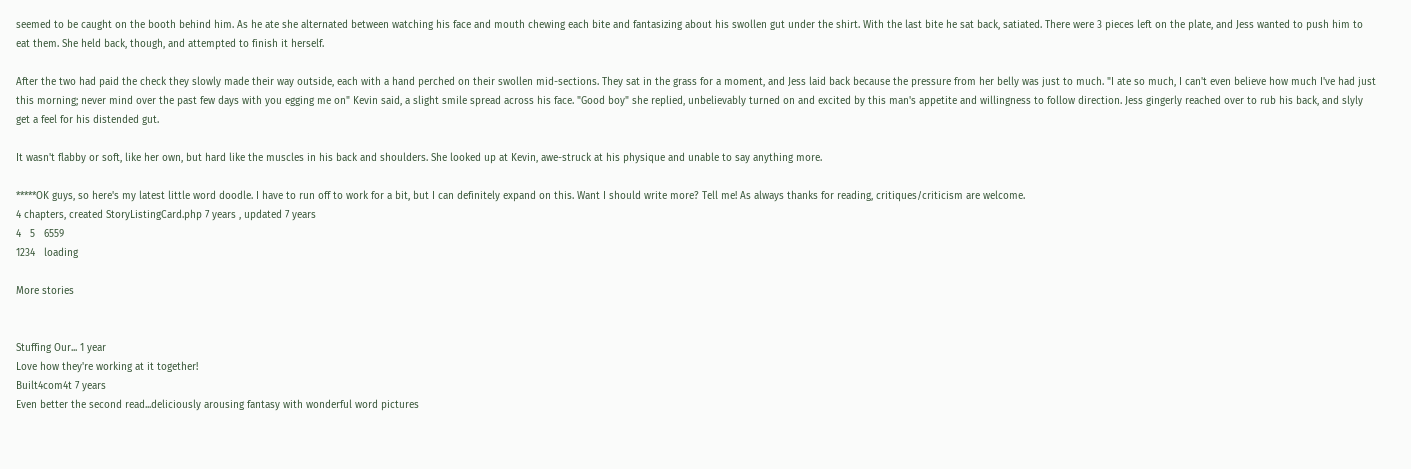seemed to be caught on the booth behind him. As he ate she alternated between watching his face and mouth chewing each bite and fantasizing about his swollen gut under the shirt. With the last bite he sat back, satiated. There were 3 pieces left on the plate, and Jess wanted to push him to eat them. She held back, though, and attempted to finish it herself.

After the two had paid the check they slowly made their way outside, each with a hand perched on their swollen mid-sections. They sat in the grass for a moment, and Jess laid back because the pressure from her belly was just to much. "I ate so much, I can't even believe how much I've had just this morning; never mind over the past few days with you egging me on" Kevin said, a slight smile spread across his face. "Good boy" she replied, unbelievably turned on and excited by this man's appetite and willingness to follow direction. Jess gingerly reached over to rub his back, and slyly get a feel for his distended gut.

It wasn't flabby or soft, like her own, but hard like the muscles in his back and shoulders. She looked up at Kevin, awe-struck at his physique and unable to say anything more.

*****OK guys, so here's my latest little word doodle. I have to run off to work for a bit, but I can definitely expand on this. Want I should write more? Tell me! As always thanks for reading, critiques/criticism are welcome.
4 chapters, created StoryListingCard.php 7 years , updated 7 years
4   5   6559
1234   loading

More stories


Stuffing Our... 1 year
Love how they're working at it together!
Built4com4t 7 years
Even better the second read...deliciously arousing fantasy with wonderful word pictures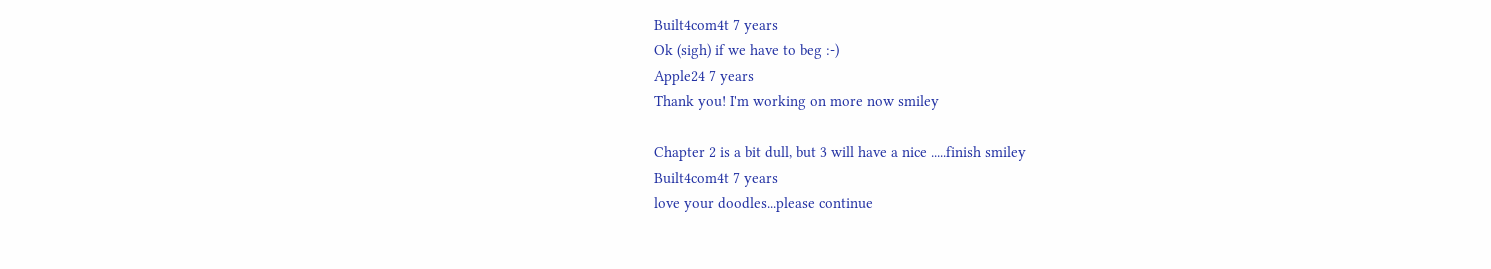Built4com4t 7 years
Ok (sigh) if we have to beg :-)
Apple24 7 years
Thank you! I'm working on more now smiley

Chapter 2 is a bit dull, but 3 will have a nice .....finish smiley
Built4com4t 7 years
love your doodles...please continue